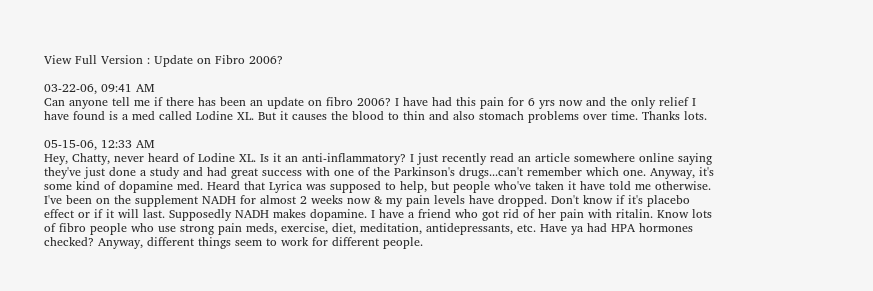View Full Version : Update on Fibro 2006?

03-22-06, 09:41 AM
Can anyone tell me if there has been an update on fibro 2006? I have had this pain for 6 yrs now and the only relief I have found is a med called Lodine XL. But it causes the blood to thin and also stomach problems over time. Thanks lots.

05-15-06, 12:33 AM
Hey, Chatty, never heard of Lodine XL. Is it an anti-inflammatory? I just recently read an article somewhere online saying they've just done a study and had great success with one of the Parkinson's drugs...can't remember which one. Anyway, it's some kind of dopamine med. Heard that Lyrica was supposed to help, but people who've taken it have told me otherwise. I've been on the supplement NADH for almost 2 weeks now & my pain levels have dropped. Don't know if it's placebo effect or if it will last. Supposedly NADH makes dopamine. I have a friend who got rid of her pain with ritalin. Know lots of fibro people who use strong pain meds, exercise, diet, meditation, antidepressants, etc. Have ya had HPA hormones checked? Anyway, different things seem to work for different people.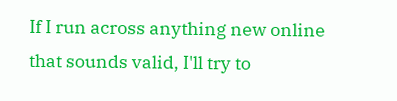If I run across anything new online that sounds valid, I'll try to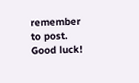remember to post. Good luck!